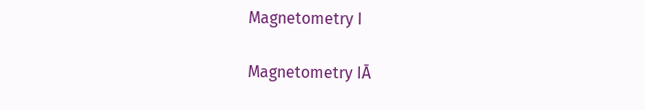Magnetometry I

Magnetometry IĀ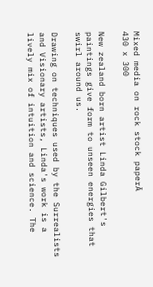Mixed media on rock stock paperĀ
430 x 300

New zealand born artist Linda Gilbert's paintings give form to unseen energies that swirl around us.

Drawing on techniques used by the Surrealists and Visionary artists, Linda's work is a lively mix of intuition and science. The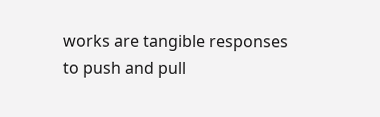works are tangible responses to push and pull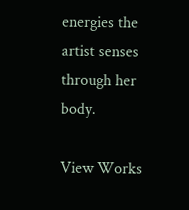energies the artist senses through her body.

View Works